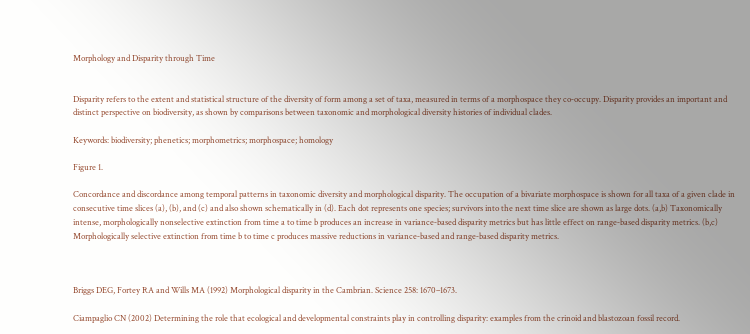Morphology and Disparity through Time


Disparity refers to the extent and statistical structure of the diversity of form among a set of taxa, measured in terms of a morphospace they co‐occupy. Disparity provides an important and distinct perspective on biodiversity, as shown by comparisons between taxonomic and morphological diversity histories of individual clades.

Keywords: biodiversity; phenetics; morphometrics; morphospace; homology

Figure 1.

Concordance and discordance among temporal patterns in taxonomic diversity and morphological disparity. The occupation of a bivariate morphospace is shown for all taxa of a given clade in consecutive time slices (a), (b), and (c) and also shown schematically in (d). Each dot represents one species; survivors into the next time slice are shown as large dots. (a,b) Taxonomically intense, morphologically nonselective extinction from time a to time b produces an increase in variance‐based disparity metrics but has little effect on range‐based disparity metrics. (b,c) Morphologically selective extinction from time b to time c produces massive reductions in variance‐based and range‐based disparity metrics.



Briggs DEG, Fortey RA and Wills MA (1992) Morphological disparity in the Cambrian. Science 258: 1670–1673.

Ciampaglio CN (2002) Determining the role that ecological and developmental constraints play in controlling disparity: examples from the crinoid and blastozoan fossil record.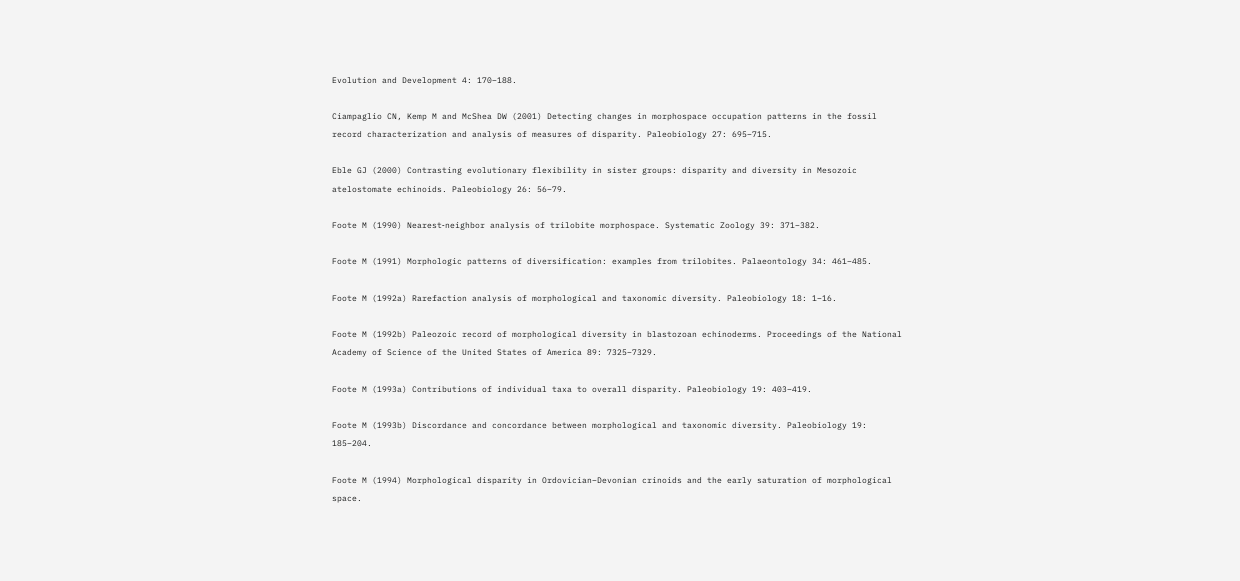Evolution and Development 4: 170–188.

Ciampaglio CN, Kemp M and McShea DW (2001) Detecting changes in morphospace occupation patterns in the fossil record characterization and analysis of measures of disparity. Paleobiology 27: 695–715.

Eble GJ (2000) Contrasting evolutionary flexibility in sister groups: disparity and diversity in Mesozoic atelostomate echinoids. Paleobiology 26: 56–79.

Foote M (1990) Nearest‐neighbor analysis of trilobite morphospace. Systematic Zoology 39: 371–382.

Foote M (1991) Morphologic patterns of diversification: examples from trilobites. Palaeontology 34: 461–485.

Foote M (1992a) Rarefaction analysis of morphological and taxonomic diversity. Paleobiology 18: 1–16.

Foote M (1992b) Paleozoic record of morphological diversity in blastozoan echinoderms. Proceedings of the National Academy of Science of the United States of America 89: 7325–7329.

Foote M (1993a) Contributions of individual taxa to overall disparity. Paleobiology 19: 403–419.

Foote M (1993b) Discordance and concordance between morphological and taxonomic diversity. Paleobiology 19: 185–204.

Foote M (1994) Morphological disparity in Ordovician–Devonian crinoids and the early saturation of morphological space.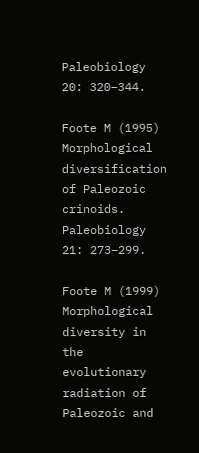Paleobiology 20: 320–344.

Foote M (1995) Morphological diversification of Paleozoic crinoids. Paleobiology 21: 273–299.

Foote M (1999) Morphological diversity in the evolutionary radiation of Paleozoic and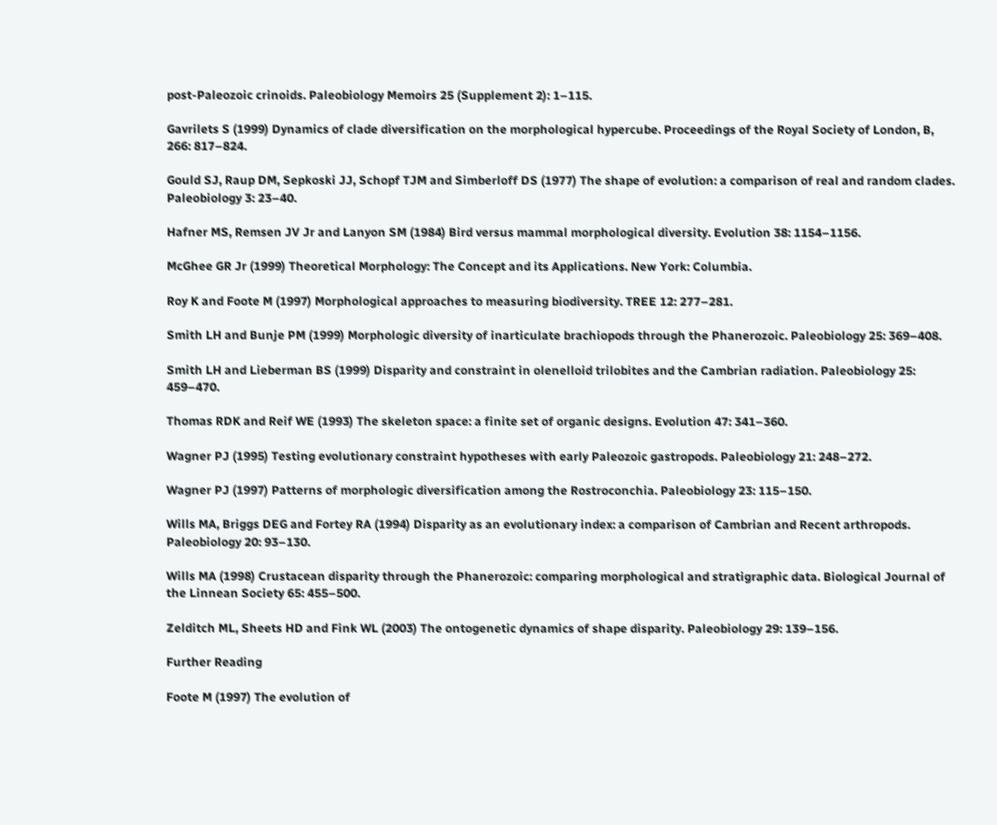post‐Paleozoic crinoids. Paleobiology Memoirs 25 (Supplement 2): 1–115.

Gavrilets S (1999) Dynamics of clade diversification on the morphological hypercube. Proceedings of the Royal Society of London, B, 266: 817–824.

Gould SJ, Raup DM, Sepkoski JJ, Schopf TJM and Simberloff DS (1977) The shape of evolution: a comparison of real and random clades. Paleobiology 3: 23–40.

Hafner MS, Remsen JV Jr and Lanyon SM (1984) Bird versus mammal morphological diversity. Evolution 38: 1154–1156.

McGhee GR Jr (1999) Theoretical Morphology: The Concept and its Applications. New York: Columbia.

Roy K and Foote M (1997) Morphological approaches to measuring biodiversity. TREE 12: 277–281.

Smith LH and Bunje PM (1999) Morphologic diversity of inarticulate brachiopods through the Phanerozoic. Paleobiology 25: 369–408.

Smith LH and Lieberman BS (1999) Disparity and constraint in olenelloid trilobites and the Cambrian radiation. Paleobiology 25: 459–470.

Thomas RDK and Reif WE (1993) The skeleton space: a finite set of organic designs. Evolution 47: 341–360.

Wagner PJ (1995) Testing evolutionary constraint hypotheses with early Paleozoic gastropods. Paleobiology 21: 248–272.

Wagner PJ (1997) Patterns of morphologic diversification among the Rostroconchia. Paleobiology 23: 115–150.

Wills MA, Briggs DEG and Fortey RA (1994) Disparity as an evolutionary index: a comparison of Cambrian and Recent arthropods. Paleobiology 20: 93–130.

Wills MA (1998) Crustacean disparity through the Phanerozoic: comparing morphological and stratigraphic data. Biological Journal of the Linnean Society 65: 455–500.

Zelditch ML, Sheets HD and Fink WL (2003) The ontogenetic dynamics of shape disparity. Paleobiology 29: 139–156.

Further Reading

Foote M (1997) The evolution of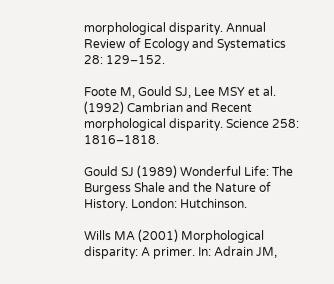morphological disparity. Annual Review of Ecology and Systematics 28: 129–152.

Foote M, Gould SJ, Lee MSY et al. (1992) Cambrian and Recent morphological disparity. Science 258: 1816–1818.

Gould SJ (1989) Wonderful Life: The Burgess Shale and the Nature of History. London: Hutchinson.

Wills MA (2001) Morphological disparity: A primer. In: Adrain JM,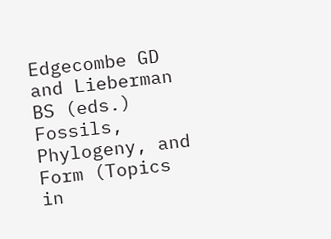Edgecombe GD and Lieberman BS (eds.) Fossils, Phylogeny, and Form (Topics in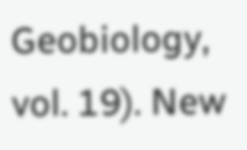Geobiology, vol. 19). New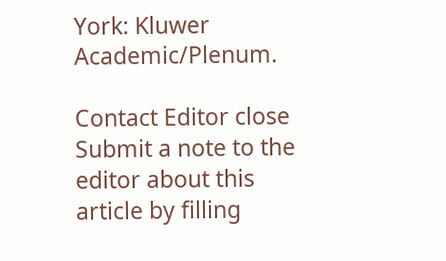York: Kluwer Academic/Plenum.

Contact Editor close
Submit a note to the editor about this article by filling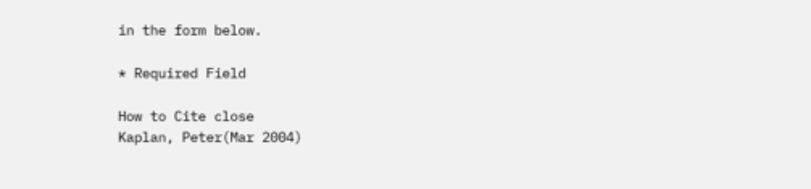in the form below.

* Required Field

How to Cite close
Kaplan, Peter(Mar 2004)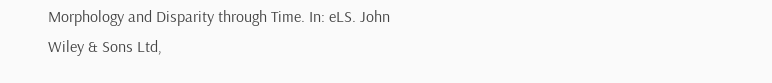Morphology and Disparity through Time. In: eLS. John Wiley & Sons Ltd,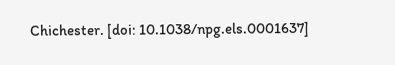Chichester. [doi: 10.1038/npg.els.0001637]